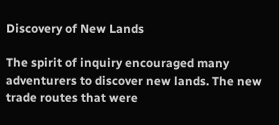Discovery of New Lands

The spirit of inquiry encouraged many adventurers to discover new lands. The new trade routes that were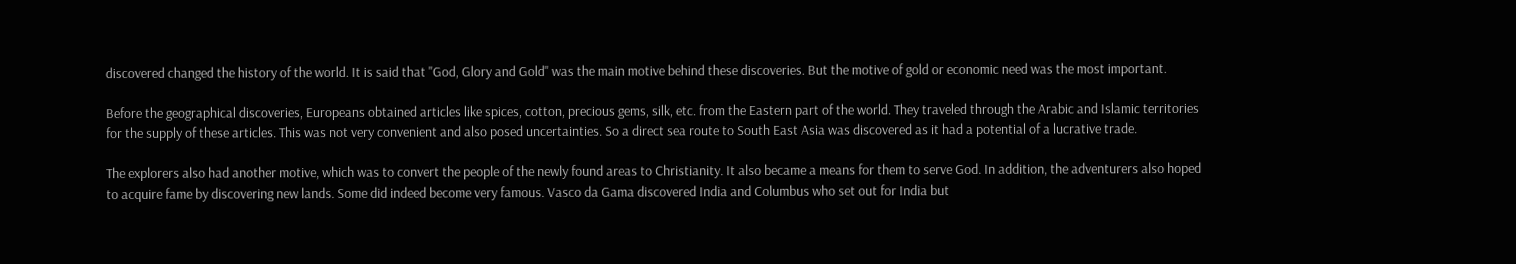discovered changed the history of the world. It is said that "God, Glory and Gold" was the main motive behind these discoveries. But the motive of gold or economic need was the most important.

Before the geographical discoveries, Europeans obtained articles like spices, cotton, precious gems, silk, etc. from the Eastern part of the world. They traveled through the Arabic and Islamic territories for the supply of these articles. This was not very convenient and also posed uncertainties. So a direct sea route to South East Asia was discovered as it had a potential of a lucrative trade.

The explorers also had another motive, which was to convert the people of the newly found areas to Christianity. It also became a means for them to serve God. In addition, the adventurers also hoped to acquire fame by discovering new lands. Some did indeed become very famous. Vasco da Gama discovered India and Columbus who set out for India but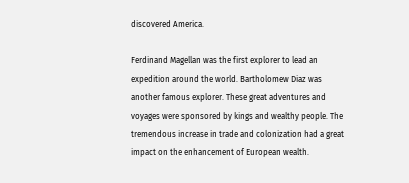discovered America.

Ferdinand Magellan was the first explorer to lead an expedition around the world. Bartholomew Diaz was another famous explorer. These great adventures and voyages were sponsored by kings and wealthy people. The tremendous increase in trade and colonization had a great impact on the enhancement of European wealth.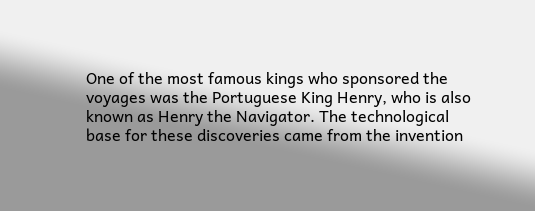One of the most famous kings who sponsored the voyages was the Portuguese King Henry, who is also known as Henry the Navigator. The technological base for these discoveries came from the invention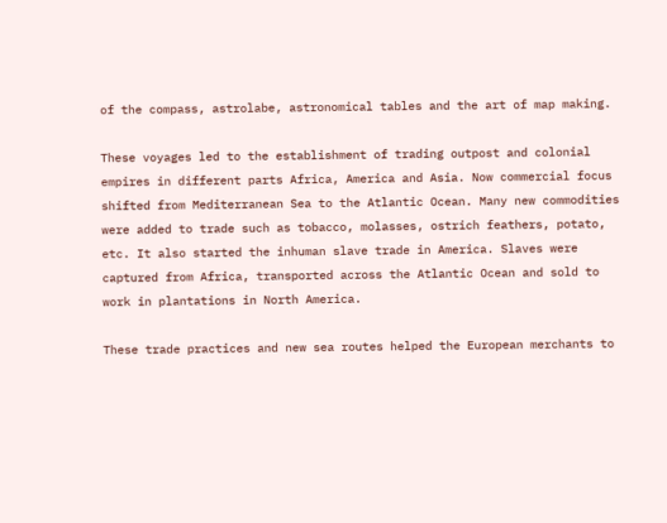of the compass, astrolabe, astronomical tables and the art of map making.

These voyages led to the establishment of trading outpost and colonial empires in different parts Africa, America and Asia. Now commercial focus shifted from Mediterranean Sea to the Atlantic Ocean. Many new commodities were added to trade such as tobacco, molasses, ostrich feathers, potato, etc. It also started the inhuman slave trade in America. Slaves were captured from Africa, transported across the Atlantic Ocean and sold to work in plantations in North America.

These trade practices and new sea routes helped the European merchants to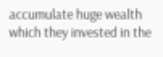accumulate huge wealth which they invested in the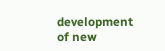development of new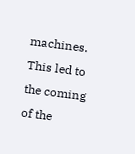machines. This led to the coming of the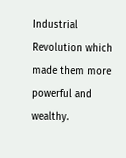Industrial Revolution which made them more powerful and wealthy.